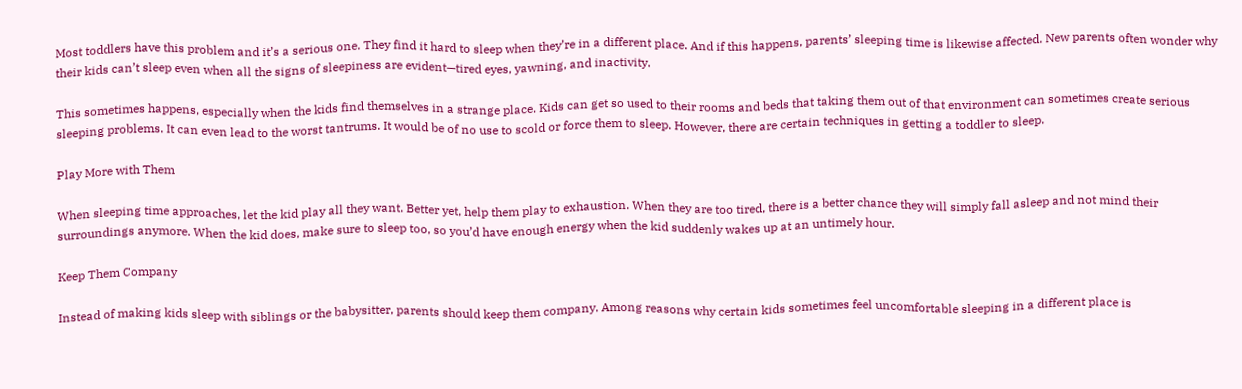Most toddlers have this problem and it’s a serious one. They find it hard to sleep when they’re in a different place. And if this happens, parents’ sleeping time is likewise affected. New parents often wonder why their kids can’t sleep even when all the signs of sleepiness are evident—tired eyes, yawning, and inactivity.

This sometimes happens, especially when the kids find themselves in a strange place. Kids can get so used to their rooms and beds that taking them out of that environment can sometimes create serious sleeping problems. It can even lead to the worst tantrums. It would be of no use to scold or force them to sleep. However, there are certain techniques in getting a toddler to sleep.

Play More with Them

When sleeping time approaches, let the kid play all they want. Better yet, help them play to exhaustion. When they are too tired, there is a better chance they will simply fall asleep and not mind their surroundings anymore. When the kid does, make sure to sleep too, so you’d have enough energy when the kid suddenly wakes up at an untimely hour.

Keep Them Company

Instead of making kids sleep with siblings or the babysitter, parents should keep them company. Among reasons why certain kids sometimes feel uncomfortable sleeping in a different place is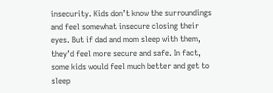insecurity. Kids don’t know the surroundings and feel somewhat insecure closing their eyes. But if dad and mom sleep with them, they’d feel more secure and safe. In fact, some kids would feel much better and get to sleep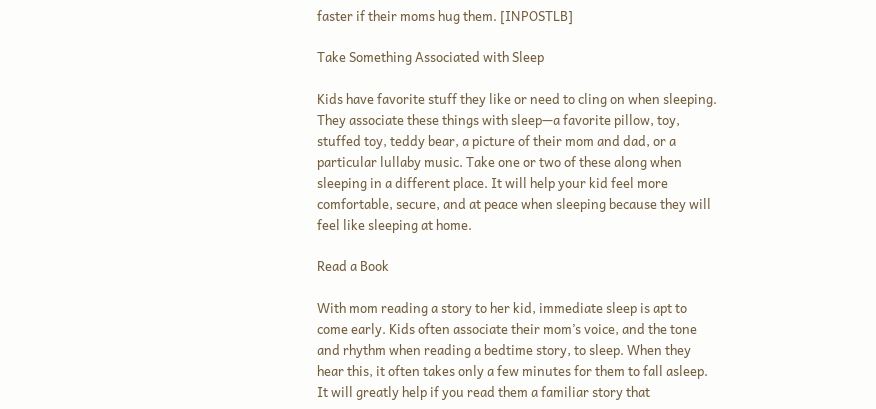faster if their moms hug them. [INPOSTLB]

Take Something Associated with Sleep

Kids have favorite stuff they like or need to cling on when sleeping. They associate these things with sleep—a favorite pillow, toy, stuffed toy, teddy bear, a picture of their mom and dad, or a particular lullaby music. Take one or two of these along when sleeping in a different place. It will help your kid feel more comfortable, secure, and at peace when sleeping because they will feel like sleeping at home.

Read a Book

With mom reading a story to her kid, immediate sleep is apt to come early. Kids often associate their mom’s voice, and the tone and rhythm when reading a bedtime story, to sleep. When they hear this, it often takes only a few minutes for them to fall asleep. It will greatly help if you read them a familiar story that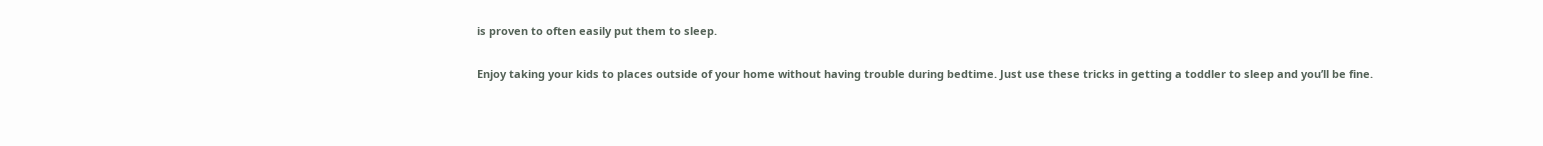is proven to often easily put them to sleep.

Enjoy taking your kids to places outside of your home without having trouble during bedtime. Just use these tricks in getting a toddler to sleep and you’ll be fine.